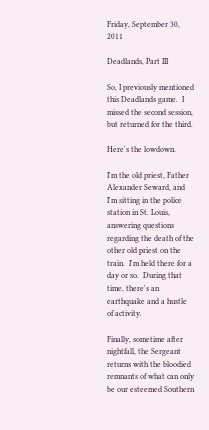Friday, September 30, 2011

Deadlands, Part III

So, I previously mentioned this Deadlands game.  I missed the second session, but returned for the third.

Here's the lowdown.

I'm the old priest, Father Alexander Seward, and I'm sitting in the police station in St. Louis, answering questions regarding the death of the other old priest on the train.  I'm held there for a day or so.  During that time, there's an earthquake and a hustle of activity.

Finally, sometime after nightfall, the Sergeant returns with the bloodied remnants of what can only be our esteemed Southern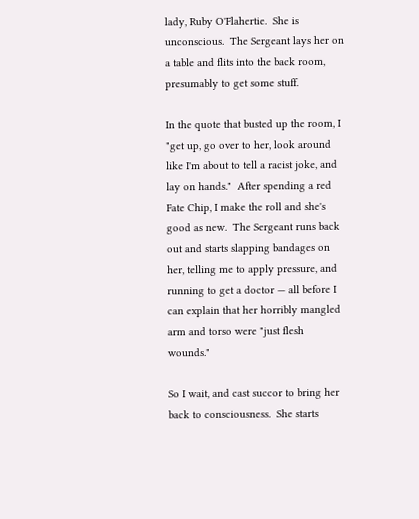lady, Ruby O'Flahertie.  She is unconscious.  The Sergeant lays her on a table and flits into the back room, presumably to get some stuff.

In the quote that busted up the room, I "get up, go over to her, look around like I'm about to tell a racist joke, and lay on hands."  After spending a red Fate Chip, I make the roll and she's good as new.  The Sergeant runs back out and starts slapping bandages on her, telling me to apply pressure, and running to get a doctor — all before I can explain that her horribly mangled arm and torso were "just flesh wounds."

So I wait, and cast succor to bring her back to consciousness.  She starts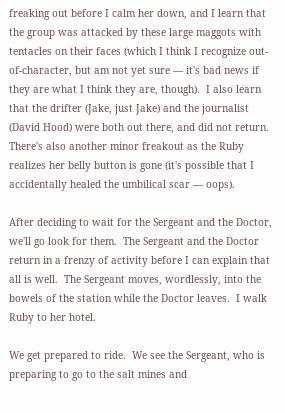freaking out before I calm her down, and I learn that the group was attacked by these large maggots with tentacles on their faces (which I think I recognize out-of-character, but am not yet sure — it's bad news if they are what I think they are, though).  I also learn that the drifter (Jake, just Jake) and the journalist (David Hood) were both out there, and did not return.  There's also another minor freakout as the Ruby realizes her belly button is gone (it's possible that I accidentally healed the umbilical scar — oops).

After deciding to wait for the Sergeant and the Doctor, we'll go look for them.  The Sergeant and the Doctor return in a frenzy of activity before I can explain that all is well.  The Sergeant moves, wordlessly, into the bowels of the station while the Doctor leaves.  I walk Ruby to her hotel.

We get prepared to ride.  We see the Sergeant, who is preparing to go to the salt mines and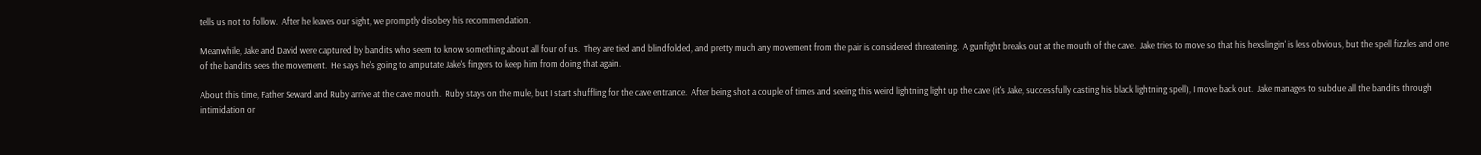tells us not to follow.  After he leaves our sight, we promptly disobey his recommendation.

Meanwhile, Jake and David were captured by bandits who seem to know something about all four of us.  They are tied and blindfolded, and pretty much any movement from the pair is considered threatening.  A gunfight breaks out at the mouth of the cave.  Jake tries to move so that his hexslingin' is less obvious, but the spell fizzles and one of the bandits sees the movement.  He says he's going to amputate Jake's fingers to keep him from doing that again.

About this time, Father Seward and Ruby arrive at the cave mouth.  Ruby stays on the mule, but I start shuffling for the cave entrance.  After being shot a couple of times and seeing this weird lightning light up the cave (it's Jake, successfully casting his black lightning spell), I move back out.  Jake manages to subdue all the bandits through intimidation or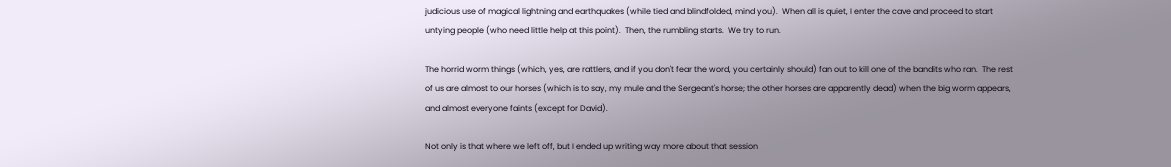judicious use of magical lightning and earthquakes (while tied and blindfolded, mind you).  When all is quiet, I enter the cave and proceed to start untying people (who need little help at this point).  Then, the rumbling starts.  We try to run.

The horrid worm things (which, yes, are rattlers, and if you don't fear the word, you certainly should) fan out to kill one of the bandits who ran.  The rest of us are almost to our horses (which is to say, my mule and the Sergeant's horse; the other horses are apparently dead) when the big worm appears, and almost everyone faints (except for David).

Not only is that where we left off, but I ended up writing way more about that session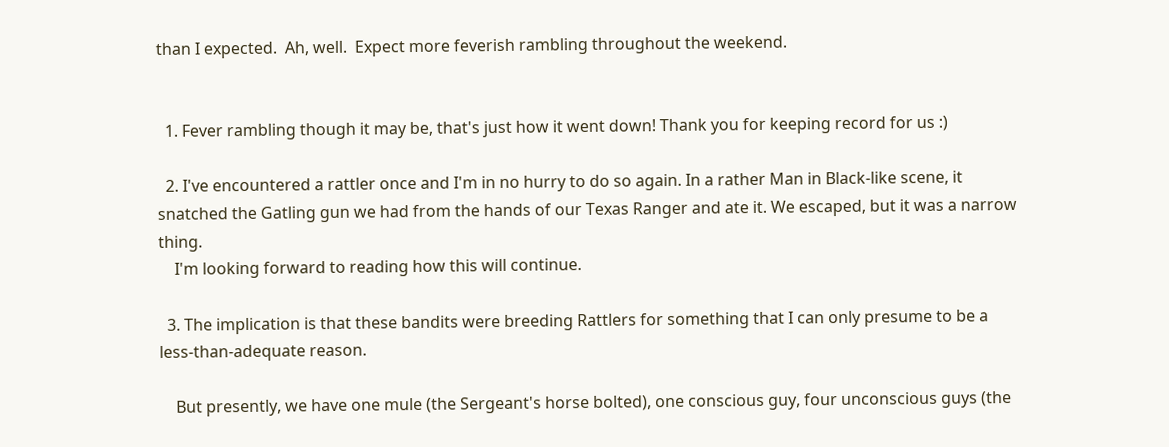than I expected.  Ah, well.  Expect more feverish rambling throughout the weekend.


  1. Fever rambling though it may be, that's just how it went down! Thank you for keeping record for us :)

  2. I've encountered a rattler once and I'm in no hurry to do so again. In a rather Man in Black-like scene, it snatched the Gatling gun we had from the hands of our Texas Ranger and ate it. We escaped, but it was a narrow thing.
    I'm looking forward to reading how this will continue.

  3. The implication is that these bandits were breeding Rattlers for something that I can only presume to be a less-than-adequate reason.

    But presently, we have one mule (the Sergeant's horse bolted), one conscious guy, four unconscious guys (the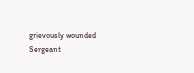grievously wounded Sergeant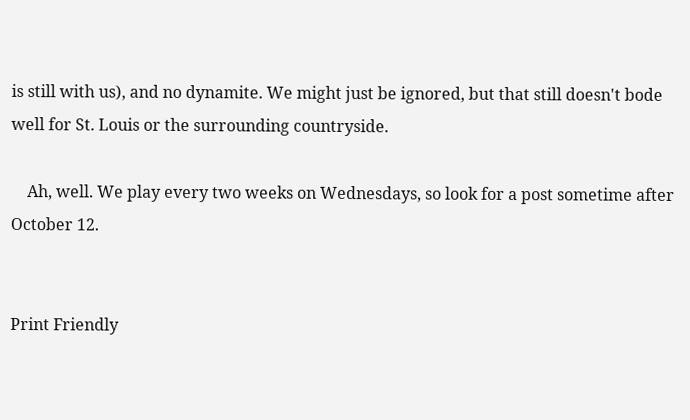is still with us), and no dynamite. We might just be ignored, but that still doesn't bode well for St. Louis or the surrounding countryside.

    Ah, well. We play every two weeks on Wednesdays, so look for a post sometime after October 12.


Print Friendly